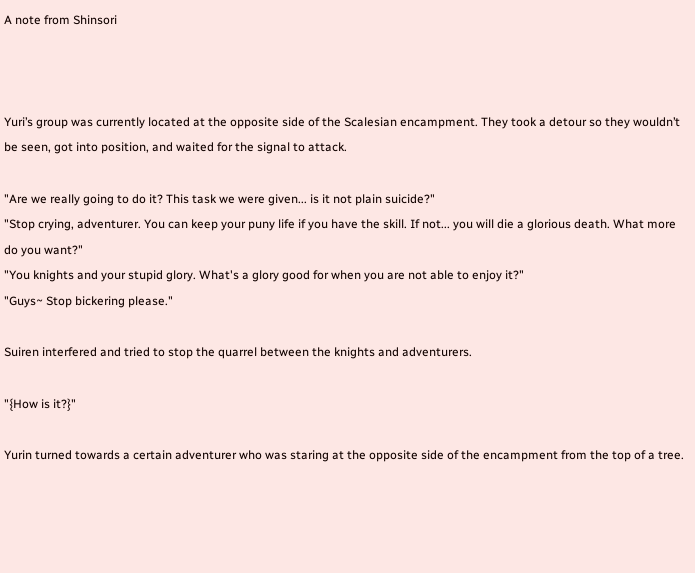A note from Shinsori



Yuri’s group was currently located at the opposite side of the Scalesian encampment. They took a detour so they wouldn’t be seen, got into position, and waited for the signal to attack.

"Are we really going to do it? This task we were given... is it not plain suicide?"
"Stop crying, adventurer. You can keep your puny life if you have the skill. If not... you will die a glorious death. What more do you want?"
"You knights and your stupid glory. What's a glory good for when you are not able to enjoy it?"
"Guys~ Stop bickering please."

Suiren interfered and tried to stop the quarrel between the knights and adventurers.

"{How is it?}"

Yurin turned towards a certain adventurer who was staring at the opposite side of the encampment from the top of a tree.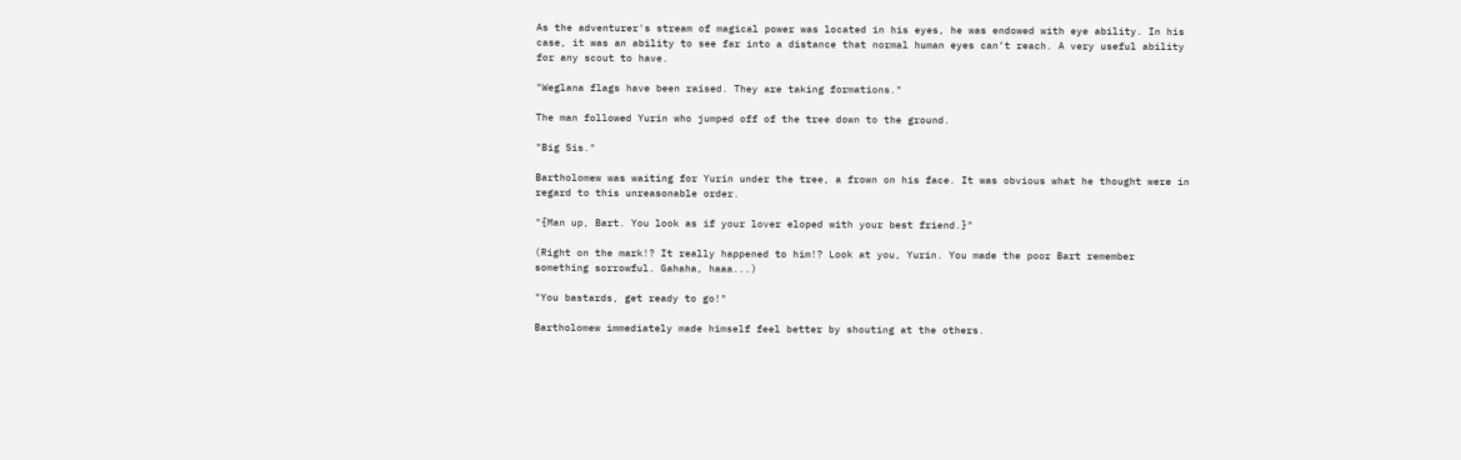As the adventurer's stream of magical power was located in his eyes, he was endowed with eye ability. In his case, it was an ability to see far into a distance that normal human eyes can’t reach. A very useful ability for any scout to have.

"Weglana flags have been raised. They are taking formations."

The man followed Yurin who jumped off of the tree down to the ground.

"Big Sis."

Bartholomew was waiting for Yurin under the tree, a frown on his face. It was obvious what he thought were in regard to this unreasonable order.

"{Man up, Bart. You look as if your lover eloped with your best friend.}"

(Right on the mark!? It really happened to him!? Look at you, Yurin. You made the poor Bart remember something sorrowful. Gahaha, haaa...)

"You bastards, get ready to go!"

Bartholomew immediately made himself feel better by shouting at the others.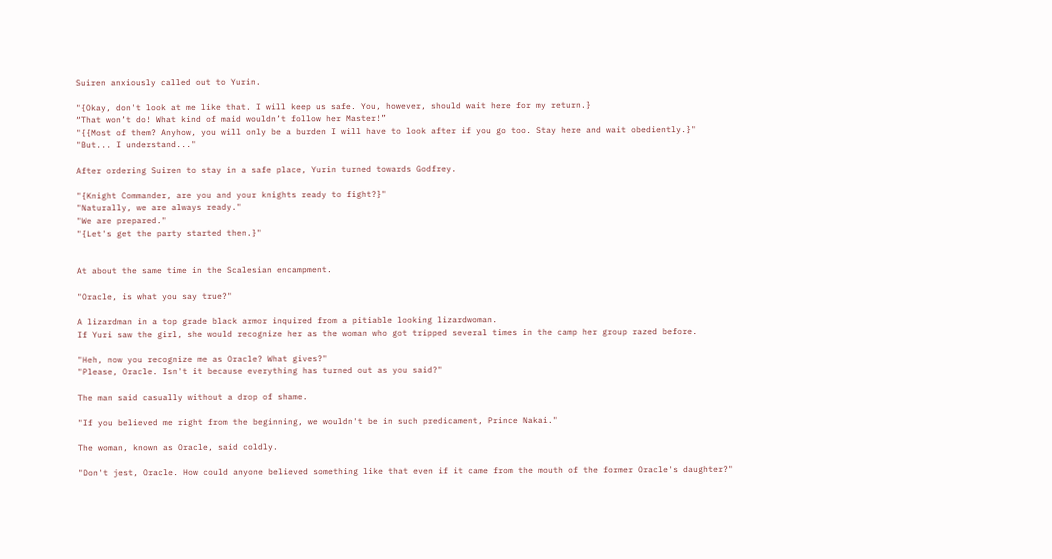Suiren anxiously called out to Yurin.

"{Okay, don't look at me like that. I will keep us safe. You, however, should wait here for my return.}
“That won’t do! What kind of maid wouldn’t follow her Master!”
"{{Most of them? Anyhow, you will only be a burden I will have to look after if you go too. Stay here and wait obediently.}"
"But... I understand..."

After ordering Suiren to stay in a safe place, Yurin turned towards Godfrey.

"{Knight Commander, are you and your knights ready to fight?}"
"Naturally, we are always ready."
"We are prepared."
"{Let's get the party started then.}"


At about the same time in the Scalesian encampment.

"Oracle, is what you say true?"

A lizardman in a top grade black armor inquired from a pitiable looking lizardwoman.
If Yuri saw the girl, she would recognize her as the woman who got tripped several times in the camp her group razed before.

"Heh, now you recognize me as Oracle? What gives?"
"Please, Oracle. Isn't it because everything has turned out as you said?"

The man said casually without a drop of shame.

"If you believed me right from the beginning, we wouldn't be in such predicament, Prince Nakai."

The woman, known as Oracle, said coldly.

"Don't jest, Oracle. How could anyone believed something like that even if it came from the mouth of the former Oracle's daughter?"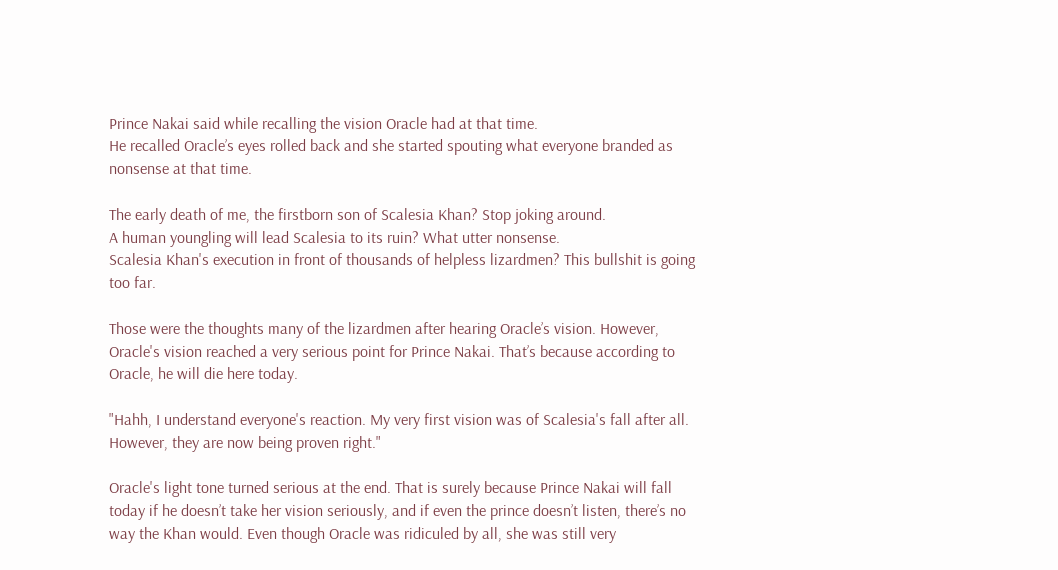Prince Nakai said while recalling the vision Oracle had at that time.
He recalled Oracle’s eyes rolled back and she started spouting what everyone branded as nonsense at that time.

The early death of me, the firstborn son of Scalesia Khan? Stop joking around.
A human youngling will lead Scalesia to its ruin? What utter nonsense.
Scalesia Khan's execution in front of thousands of helpless lizardmen? This bullshit is going too far.

Those were the thoughts many of the lizardmen after hearing Oracle’s vision. However, Oracle's vision reached a very serious point for Prince Nakai. That’s because according to Oracle, he will die here today.

"Hahh, I understand everyone's reaction. My very first vision was of Scalesia's fall after all. However, they are now being proven right."

Oracle's light tone turned serious at the end. That is surely because Prince Nakai will fall today if he doesn’t take her vision seriously, and if even the prince doesn’t listen, there’s no way the Khan would. Even though Oracle was ridiculed by all, she was still very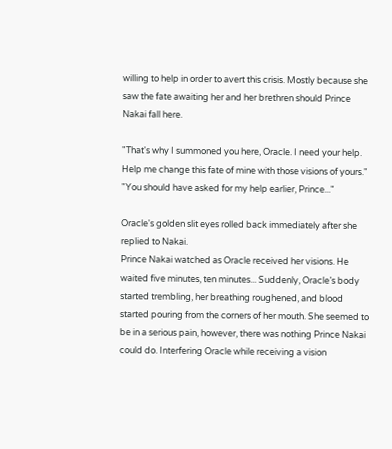willing to help in order to avert this crisis. Mostly because she saw the fate awaiting her and her brethren should Prince Nakai fall here.

"That's why I summoned you here, Oracle. I need your help. Help me change this fate of mine with those visions of yours."
"You should have asked for my help earlier, Prince..."

Oracle's golden slit eyes rolled back immediately after she replied to Nakai.
Prince Nakai watched as Oracle received her visions. He waited five minutes, ten minutes... Suddenly, Oracle’s body started trembling, her breathing roughened, and blood started pouring from the corners of her mouth. She seemed to be in a serious pain, however, there was nothing Prince Nakai could do. Interfering Oracle while receiving a vision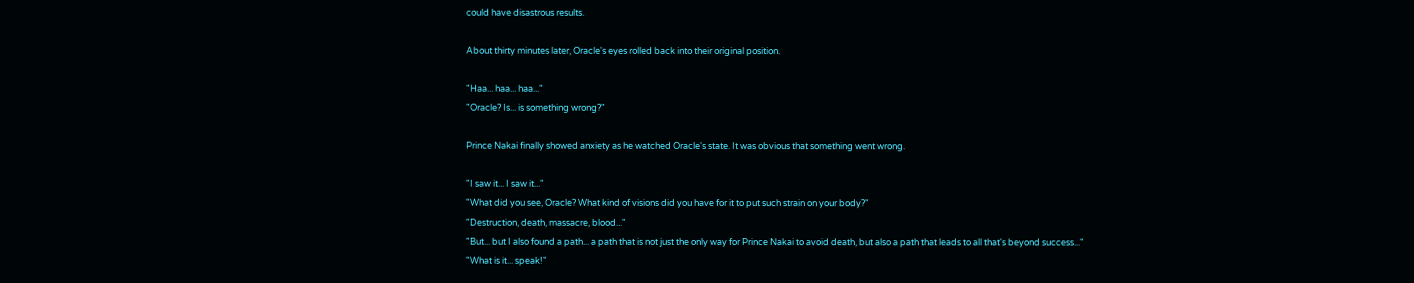could have disastrous results.

About thirty minutes later, Oracle's eyes rolled back into their original position.

"Haa... haa... haa..."
"Oracle? Is... is something wrong?"

Prince Nakai finally showed anxiety as he watched Oracle's state. It was obvious that something went wrong.

"I saw it... I saw it..."
"What did you see, Oracle? What kind of visions did you have for it to put such strain on your body?"
"Destruction, death, massacre, blood..."
"But... but I also found a path... a path that is not just the only way for Prince Nakai to avoid death, but also a path that leads to all that's beyond success..."
"What is it... speak!"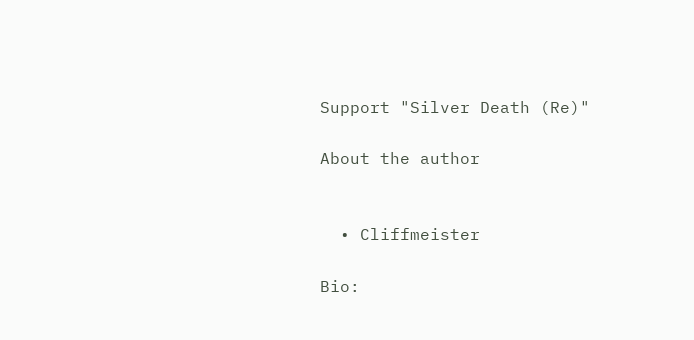Support "Silver Death (Re)"

About the author


  • Cliffmeister

Bio: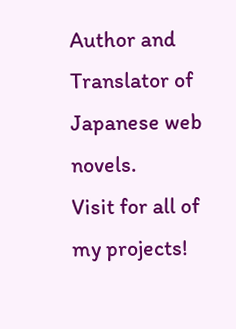Author and Translator of Japanese web novels.
Visit for all of my projects!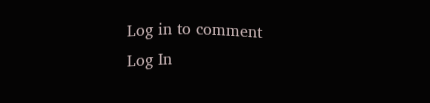Log in to comment
Log In